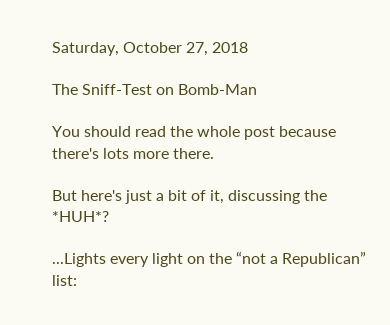Saturday, October 27, 2018

The Sniff-Test on Bomb-Man

You should read the whole post because there's lots more there.

But here's just a bit of it, discussing the *HUH*?

...Lights every light on the “not a Republican” list: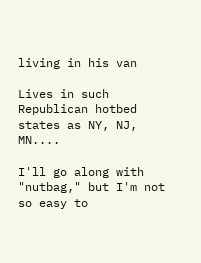living in his van

Lives in such Republican hotbed states as NY, NJ, MN....

I'll go along with "nutbag," but I'm not so easy to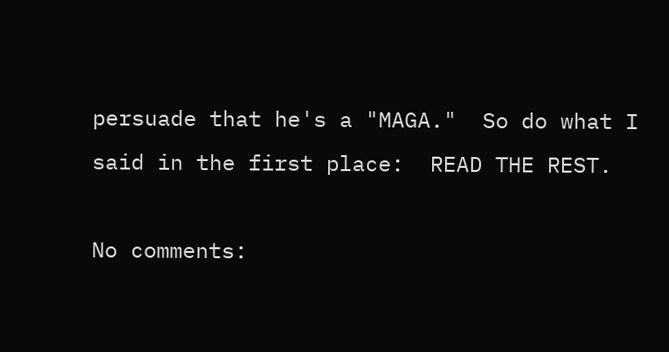persuade that he's a "MAGA."  So do what I said in the first place:  READ THE REST.

No comments: